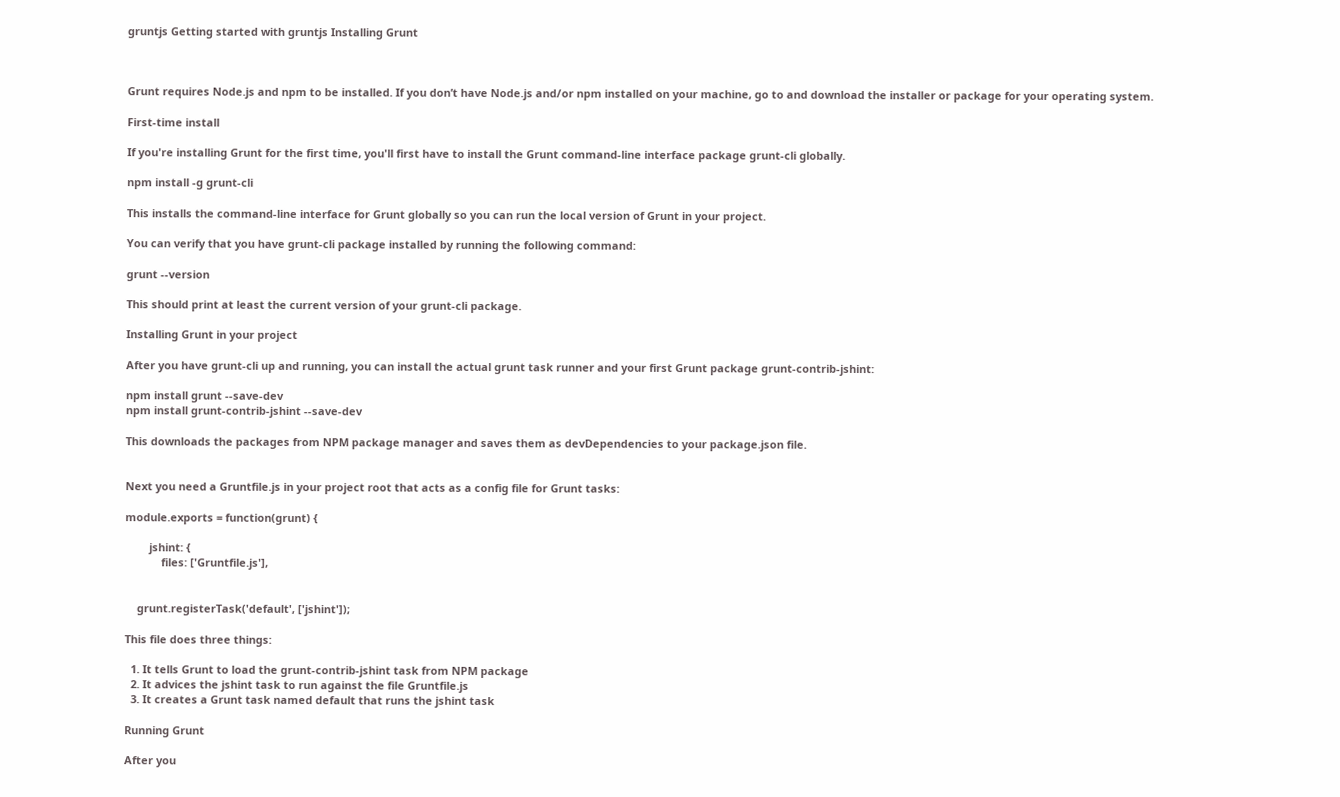gruntjs Getting started with gruntjs Installing Grunt



Grunt requires Node.js and npm to be installed. If you don’t have Node.js and/or npm installed on your machine, go to and download the installer or package for your operating system.

First-time install

If you're installing Grunt for the first time, you'll first have to install the Grunt command-line interface package grunt-cli globally.

npm install -g grunt-cli

This installs the command-line interface for Grunt globally so you can run the local version of Grunt in your project.

You can verify that you have grunt-cli package installed by running the following command:

grunt --version

This should print at least the current version of your grunt-cli package.

Installing Grunt in your project

After you have grunt-cli up and running, you can install the actual grunt task runner and your first Grunt package grunt-contrib-jshint:

npm install grunt --save-dev
npm install grunt-contrib-jshint --save-dev

This downloads the packages from NPM package manager and saves them as devDependencies to your package.json file.


Next you need a Gruntfile.js in your project root that acts as a config file for Grunt tasks:

module.exports = function(grunt) {

        jshint: {
            files: ['Gruntfile.js'],


    grunt.registerTask('default', ['jshint']);

This file does three things:

  1. It tells Grunt to load the grunt-contrib-jshint task from NPM package
  2. It advices the jshint task to run against the file Gruntfile.js
  3. It creates a Grunt task named default that runs the jshint task

Running Grunt

After you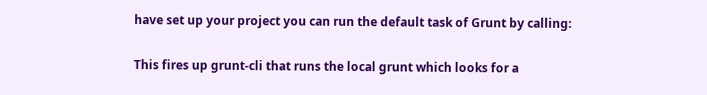have set up your project you can run the default task of Grunt by calling:


This fires up grunt-cli that runs the local grunt which looks for a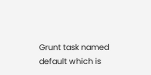Grunt task named default which is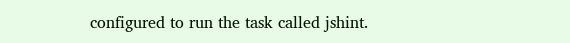configured to run the task called jshint.